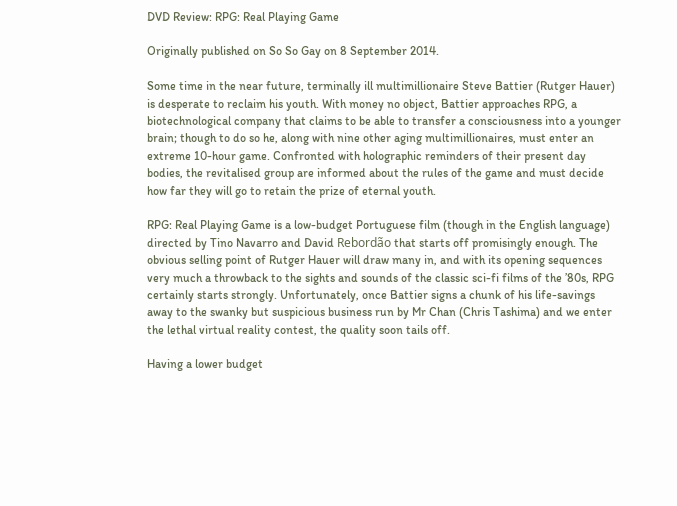DVD Review: RPG: Real Playing Game

Originally published on So So Gay on 8 September 2014.

Some time in the near future, terminally ill multimillionaire Steve Battier (Rutger Hauer) is desperate to reclaim his youth. With money no object, Battier approaches RPG, a biotechnological company that claims to be able to transfer a consciousness into a younger brain; though to do so he, along with nine other aging multimillionaires, must enter an extreme 10-hour game. Confronted with holographic reminders of their present day bodies, the revitalised group are informed about the rules of the game and must decide how far they will go to retain the prize of eternal youth.

RPG: Real Playing Game is a low-budget Portuguese film (though in the English language) directed by Tino Navarro and David Rebordão that starts off promisingly enough. The obvious selling point of Rutger Hauer will draw many in, and with its opening sequences very much a throwback to the sights and sounds of the classic sci-fi films of the ’80s, RPG certainly starts strongly. Unfortunately, once Battier signs a chunk of his life-savings away to the swanky but suspicious business run by Mr Chan (Chris Tashima) and we enter the lethal virtual reality contest, the quality soon tails off.

Having a lower budget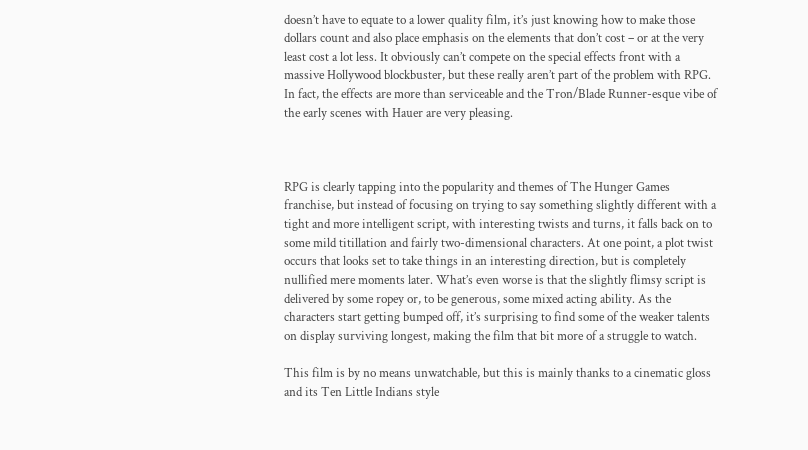doesn’t have to equate to a lower quality film, it’s just knowing how to make those dollars count and also place emphasis on the elements that don’t cost – or at the very least cost a lot less. It obviously can’t compete on the special effects front with a massive Hollywood blockbuster, but these really aren’t part of the problem with RPG. In fact, the effects are more than serviceable and the Tron/Blade Runner-esque vibe of the early scenes with Hauer are very pleasing.



RPG is clearly tapping into the popularity and themes of The Hunger Games franchise, but instead of focusing on trying to say something slightly different with a tight and more intelligent script, with interesting twists and turns, it falls back on to some mild titillation and fairly two-dimensional characters. At one point, a plot twist occurs that looks set to take things in an interesting direction, but is completely nullified mere moments later. What’s even worse is that the slightly flimsy script is delivered by some ropey or, to be generous, some mixed acting ability. As the characters start getting bumped off, it’s surprising to find some of the weaker talents on display surviving longest, making the film that bit more of a struggle to watch.

This film is by no means unwatchable, but this is mainly thanks to a cinematic gloss and its Ten Little Indians style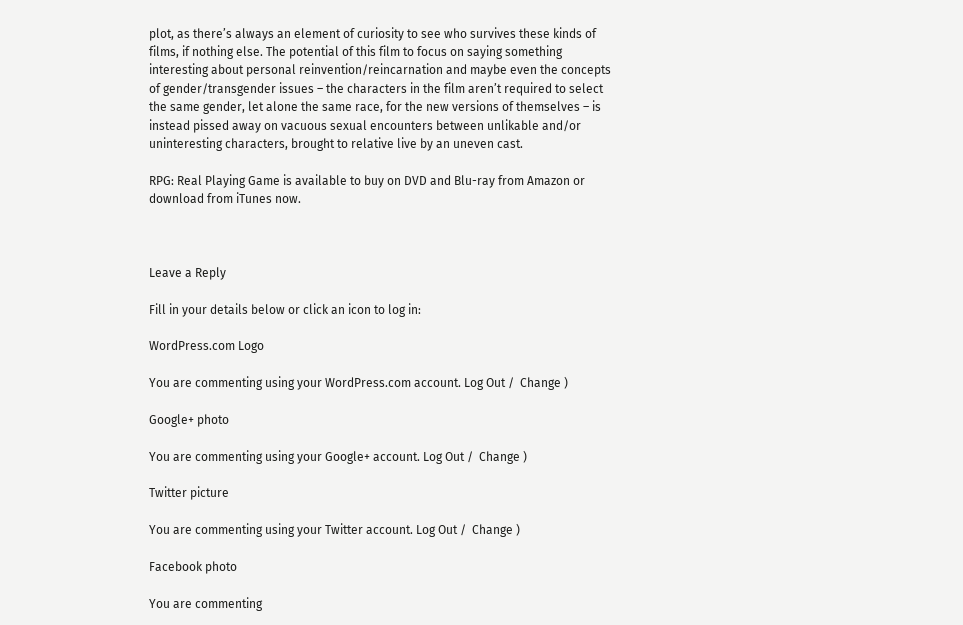plot, as there’s always an element of curiosity to see who survives these kinds of films, if nothing else. The potential of this film to focus on saying something interesting about personal reinvention/reincarnation and maybe even the concepts of gender/transgender issues – the characters in the film aren’t required to select the same gender, let alone the same race, for the new versions of themselves – is instead pissed away on vacuous sexual encounters between unlikable and/or uninteresting characters, brought to relative live by an uneven cast.

RPG: Real Playing Game is available to buy on DVD and Blu-ray from Amazon or download from iTunes now.



Leave a Reply

Fill in your details below or click an icon to log in:

WordPress.com Logo

You are commenting using your WordPress.com account. Log Out /  Change )

Google+ photo

You are commenting using your Google+ account. Log Out /  Change )

Twitter picture

You are commenting using your Twitter account. Log Out /  Change )

Facebook photo

You are commenting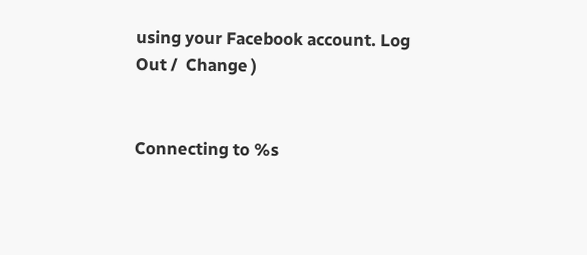using your Facebook account. Log Out /  Change )


Connecting to %s